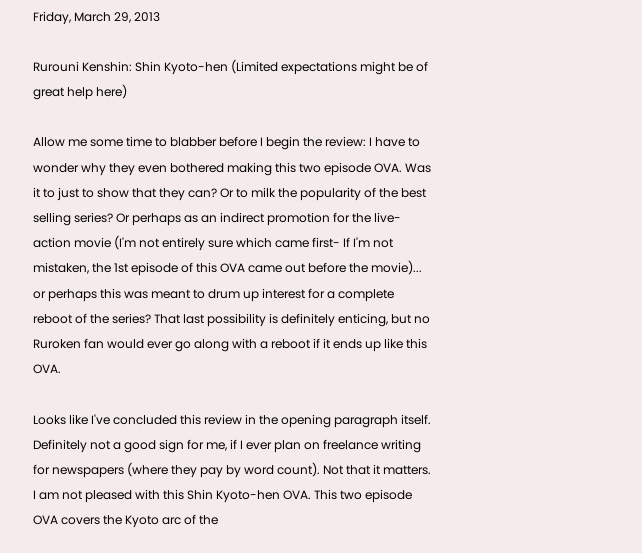Friday, March 29, 2013

Rurouni Kenshin: Shin Kyoto-hen (Limited expectations might be of great help here)

Allow me some time to blabber before I begin the review: I have to wonder why they even bothered making this two episode OVA. Was it to just to show that they can? Or to milk the popularity of the best selling series? Or perhaps as an indirect promotion for the live-action movie (I'm not entirely sure which came first- If I'm not mistaken, the 1st episode of this OVA came out before the movie)... or perhaps this was meant to drum up interest for a complete reboot of the series? That last possibility is definitely enticing, but no Ruroken fan would ever go along with a reboot if it ends up like this OVA.

Looks like I've concluded this review in the opening paragraph itself. Definitely not a good sign for me, if I ever plan on freelance writing for newspapers (where they pay by word count). Not that it matters. I am not pleased with this Shin Kyoto-hen OVA. This two episode OVA covers the Kyoto arc of the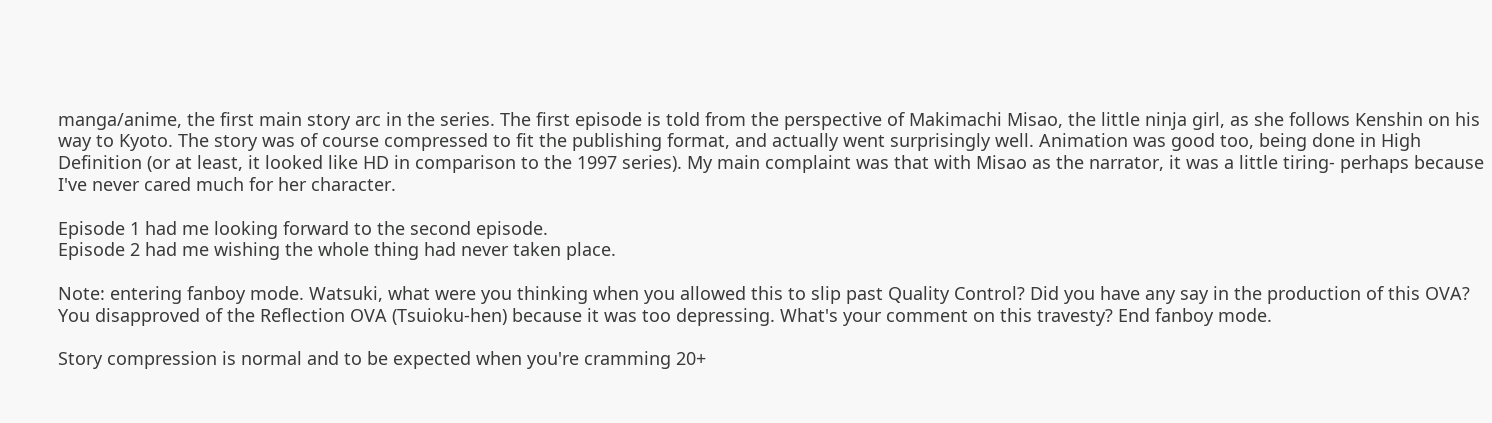manga/anime, the first main story arc in the series. The first episode is told from the perspective of Makimachi Misao, the little ninja girl, as she follows Kenshin on his way to Kyoto. The story was of course compressed to fit the publishing format, and actually went surprisingly well. Animation was good too, being done in High Definition (or at least, it looked like HD in comparison to the 1997 series). My main complaint was that with Misao as the narrator, it was a little tiring- perhaps because I've never cared much for her character.

Episode 1 had me looking forward to the second episode.
Episode 2 had me wishing the whole thing had never taken place.

Note: entering fanboy mode. Watsuki, what were you thinking when you allowed this to slip past Quality Control? Did you have any say in the production of this OVA? You disapproved of the Reflection OVA (Tsuioku-hen) because it was too depressing. What's your comment on this travesty? End fanboy mode.

Story compression is normal and to be expected when you're cramming 20+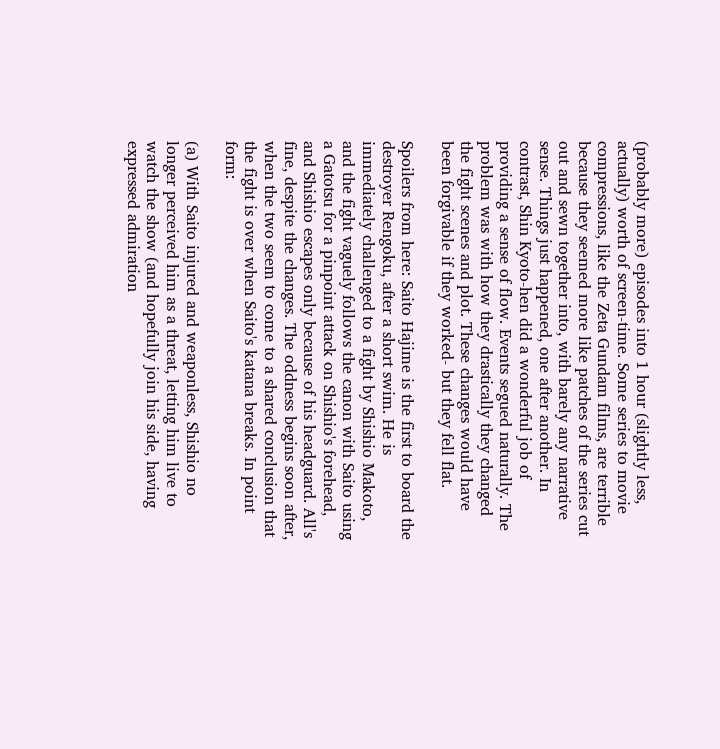(probably more) episodes into 1 hour (slightly less, actually) worth of screen-time. Some series to movie compressions, like the Zeta Gundam films, are terrible because they seemed more like patches of the series cut out and sewn together into, with barely any narrative sense. Things just happened, one after another. In contrast, Shin Kyoto-hen did a wonderful job of providing a sense of flow. Events segued naturally. The problem was with how they drastically they changed the fight scenes and plot. These changes would have been forgivable if they worked- but they fell flat.

Spoilers from here: Saito Hajime is the first to board the destroyer Rengoku, after a short swim. He is immediately challenged to a fight by Shishio Makoto, and the fight vaguely follows the canon with Saito using a Gatotsu for a pinpoint attack on Shishio's forehead, and Shishio escapes only because of his headguard. All's fine, despite the changes. The oddness begins soon after, when the two seem to come to a shared conclusion that the fight is over when Saito's katana breaks. In point form:

(a) With Saito injured and weaponless, Shishio no longer perceived him as a threat, letting him live to watch the show (and hopefully join his side, having expressed admiration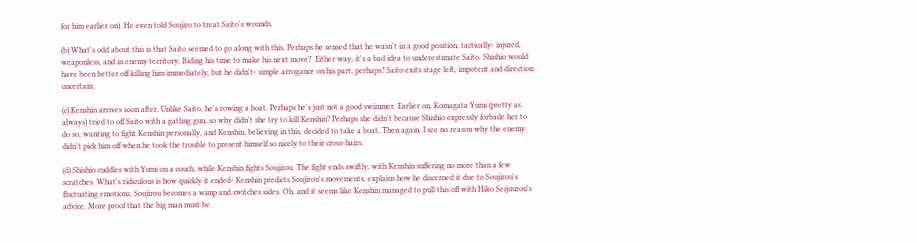for him earlier on). He even told Soujiro to treat Saito's wounds.

(b) What's odd about this is that Saito seemed to go along with this. Perhaps he sensed that he wasn't in a good position, tactically- injured, weaponless, and in enemy territory. Biding his time to make his next move?  Either way, it's a bad idea to underestimate Saito. Shishio would have been better off killing him immediately, but he didn't- simple arrogance on his part, perhaps? Saito exits stage left, impotent and direction uncertain.

(c) Kenshin arrives soon after. Unlike Saito, he's rowing a boat. Perhaps he's just not a good swimmer. Earlier on, Komagata Yumi (pretty as always) tried to off Saito with a gatling gun, so why didn't she try to kill Kenshin? Perhaps she didn't because Shishio expressly forbade her to do so, wanting to fight Kenshin personally, and Kenshin, believing in this, decided to take a boat. Then again, I see no reason why the enemy didn't pick him off when he took the trouble to present himself so nicely to their cross-hairs.

(d) Shishio cuddles with Yumi on a couch, while Kenshin fights Soujirou. The fight ends swiftly, with Kenshin suffering no more than a few scratches. What's ridiculous is how quickly it ended- Kenshin predicts Soujirou's movements, explains how he discerned it due to Soujirou's fluctuating emotions, Soujirou becomes a wimp and switches sides. Oh, and it seems like Kenshin managed to pull this off with Hiko Seijuurou's advice. More proof that the big man must be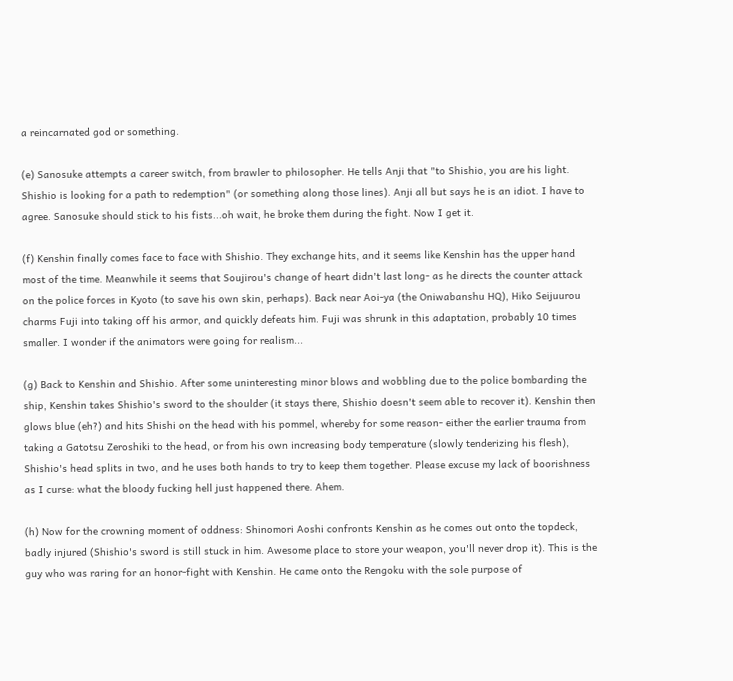a reincarnated god or something.

(e) Sanosuke attempts a career switch, from brawler to philosopher. He tells Anji that "to Shishio, you are his light. Shishio is looking for a path to redemption" (or something along those lines). Anji all but says he is an idiot. I have to agree. Sanosuke should stick to his fists...oh wait, he broke them during the fight. Now I get it.

(f) Kenshin finally comes face to face with Shishio. They exchange hits, and it seems like Kenshin has the upper hand most of the time. Meanwhile it seems that Soujirou's change of heart didn't last long- as he directs the counter attack on the police forces in Kyoto (to save his own skin, perhaps). Back near Aoi-ya (the Oniwabanshu HQ), Hiko Seijuurou charms Fuji into taking off his armor, and quickly defeats him. Fuji was shrunk in this adaptation, probably 10 times smaller. I wonder if the animators were going for realism...

(g) Back to Kenshin and Shishio. After some uninteresting minor blows and wobbling due to the police bombarding the ship, Kenshin takes Shishio's sword to the shoulder (it stays there, Shishio doesn't seem able to recover it). Kenshin then glows blue (eh?) and hits Shishi on the head with his pommel, whereby for some reason- either the earlier trauma from taking a Gatotsu Zeroshiki to the head, or from his own increasing body temperature (slowly tenderizing his flesh), Shishio's head splits in two, and he uses both hands to try to keep them together. Please excuse my lack of boorishness as I curse: what the bloody fucking hell just happened there. Ahem.

(h) Now for the crowning moment of oddness: Shinomori Aoshi confronts Kenshin as he comes out onto the topdeck, badly injured (Shishio's sword is still stuck in him. Awesome place to store your weapon, you'll never drop it). This is the guy who was raring for an honor-fight with Kenshin. He came onto the Rengoku with the sole purpose of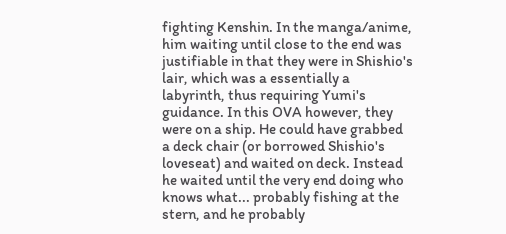fighting Kenshin. In the manga/anime, him waiting until close to the end was justifiable in that they were in Shishio's lair, which was a essentially a labyrinth, thus requiring Yumi's guidance. In this OVA however, they were on a ship. He could have grabbed a deck chair (or borrowed Shishio's loveseat) and waited on deck. Instead he waited until the very end doing who knows what... probably fishing at the stern, and he probably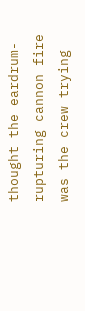thought the eardrum-rupturing cannon fire was the crew trying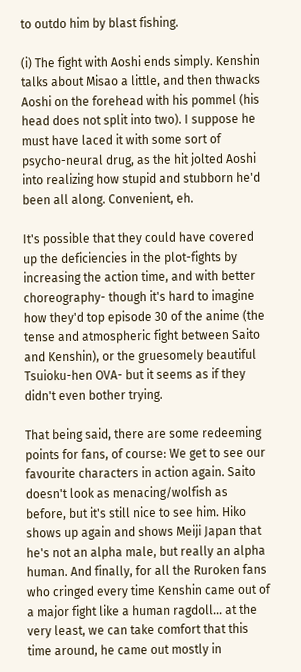to outdo him by blast fishing.

(i) The fight with Aoshi ends simply. Kenshin talks about Misao a little, and then thwacks Aoshi on the forehead with his pommel (his head does not split into two). I suppose he must have laced it with some sort of psycho-neural drug, as the hit jolted Aoshi into realizing how stupid and stubborn he'd been all along. Convenient, eh.

It's possible that they could have covered up the deficiencies in the plot-fights by increasing the action time, and with better choreography- though it's hard to imagine how they'd top episode 30 of the anime (the tense and atmospheric fight between Saito and Kenshin), or the gruesomely beautiful Tsuioku-hen OVA- but it seems as if they didn't even bother trying.

That being said, there are some redeeming points for fans, of course: We get to see our favourite characters in action again. Saito doesn't look as menacing/wolfish as before, but it's still nice to see him. Hiko shows up again and shows Meiji Japan that he's not an alpha male, but really an alpha human. And finally, for all the Ruroken fans who cringed every time Kenshin came out of a major fight like a human ragdoll... at the very least, we can take comfort that this time around, he came out mostly in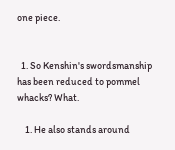one piece.


  1. So Kenshin's swordsmanship has been reduced to pommel whacks? What.

    1. He also stands around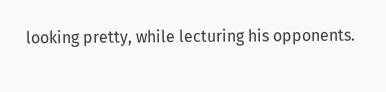looking pretty, while lecturing his opponents.